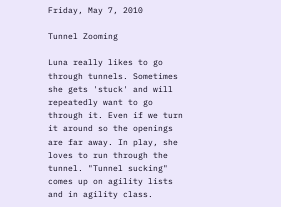Friday, May 7, 2010

Tunnel Zooming

Luna really likes to go through tunnels. Sometimes she gets 'stuck' and will repeatedly want to go through it. Even if we turn it around so the openings are far away. In play, she loves to run through the tunnel. "Tunnel sucking" comes up on agility lists and in agility class.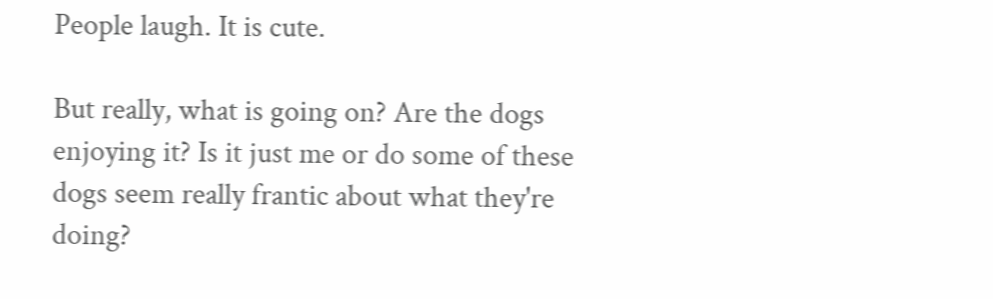People laugh. It is cute.

But really, what is going on? Are the dogs enjoying it? Is it just me or do some of these dogs seem really frantic about what they're doing?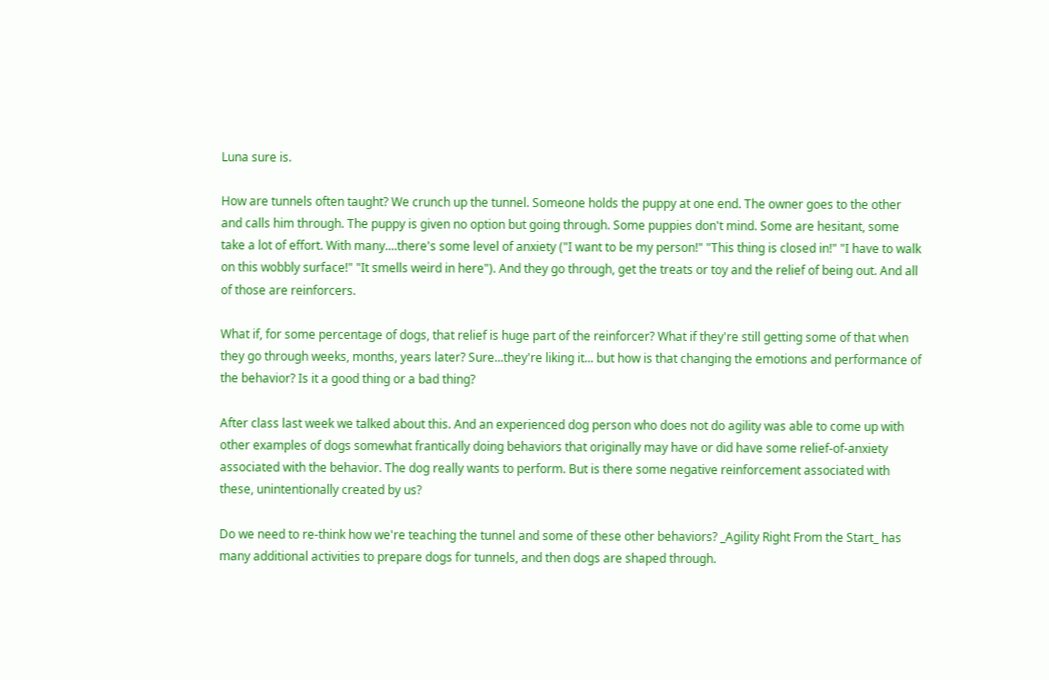Luna sure is.

How are tunnels often taught? We crunch up the tunnel. Someone holds the puppy at one end. The owner goes to the other and calls him through. The puppy is given no option but going through. Some puppies don't mind. Some are hesitant, some take a lot of effort. With many....there's some level of anxiety ("I want to be my person!" "This thing is closed in!" "I have to walk on this wobbly surface!" "It smells weird in here"). And they go through, get the treats or toy and the relief of being out. And all of those are reinforcers.

What if, for some percentage of dogs, that relief is huge part of the reinforcer? What if they're still getting some of that when they go through weeks, months, years later? Sure...they're liking it... but how is that changing the emotions and performance of the behavior? Is it a good thing or a bad thing?

After class last week we talked about this. And an experienced dog person who does not do agility was able to come up with other examples of dogs somewhat frantically doing behaviors that originally may have or did have some relief-of-anxiety associated with the behavior. The dog really wants to perform. But is there some negative reinforcement associated with these, unintentionally created by us?

Do we need to re-think how we're teaching the tunnel and some of these other behaviors? _Agility Right From the Start_ has many additional activities to prepare dogs for tunnels, and then dogs are shaped through.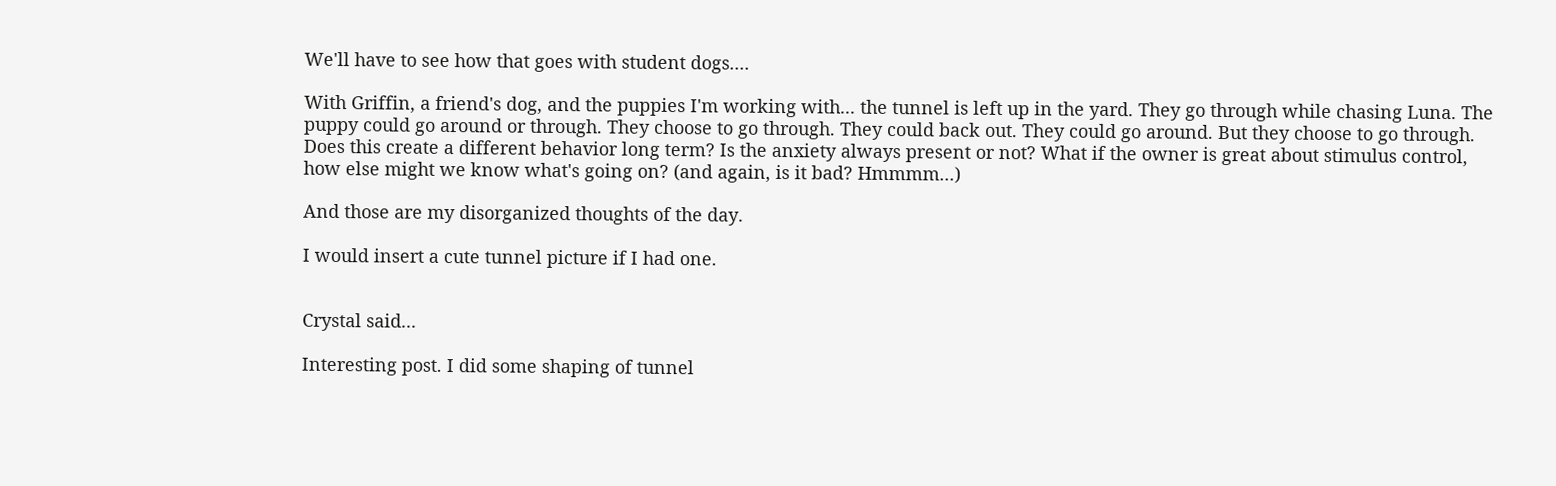We'll have to see how that goes with student dogs....

With Griffin, a friend's dog, and the puppies I'm working with... the tunnel is left up in the yard. They go through while chasing Luna. The puppy could go around or through. They choose to go through. They could back out. They could go around. But they choose to go through. Does this create a different behavior long term? Is the anxiety always present or not? What if the owner is great about stimulus control, how else might we know what's going on? (and again, is it bad? Hmmmm...)

And those are my disorganized thoughts of the day.

I would insert a cute tunnel picture if I had one.


Crystal said...

Interesting post. I did some shaping of tunnel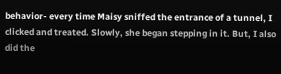behavior- every time Maisy sniffed the entrance of a tunnel, I clicked and treated. Slowly, she began stepping in it. But, I also did the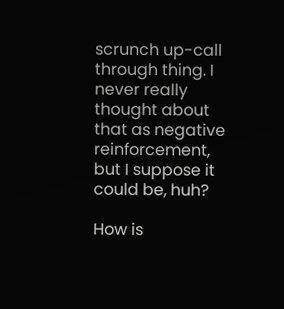scrunch up-call through thing. I never really thought about that as negative reinforcement, but I suppose it could be, huh?

How is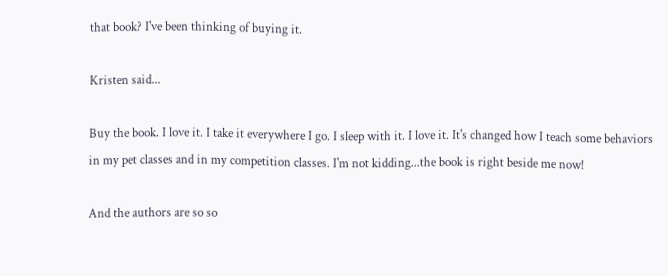that book? I've been thinking of buying it.

Kristen said...

Buy the book. I love it. I take it everywhere I go. I sleep with it. I love it. It's changed how I teach some behaviors in my pet classes and in my competition classes. I'm not kidding...the book is right beside me now!

And the authors are so so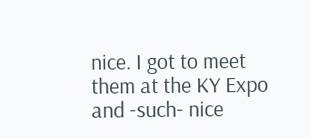nice. I got to meet them at the KY Expo and -such- nice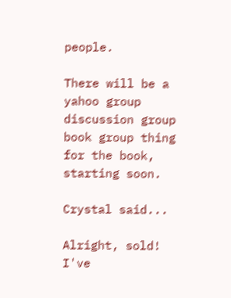people.

There will be a yahoo group discussion group book group thing for the book, starting soon.

Crystal said...

Alright, sold! I've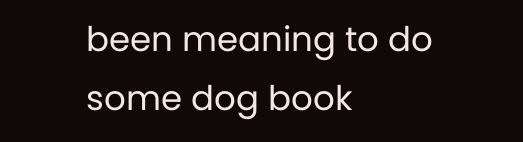been meaning to do some dog book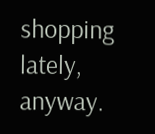shopping lately, anyway.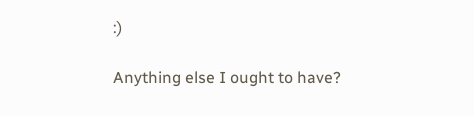:)

Anything else I ought to have?